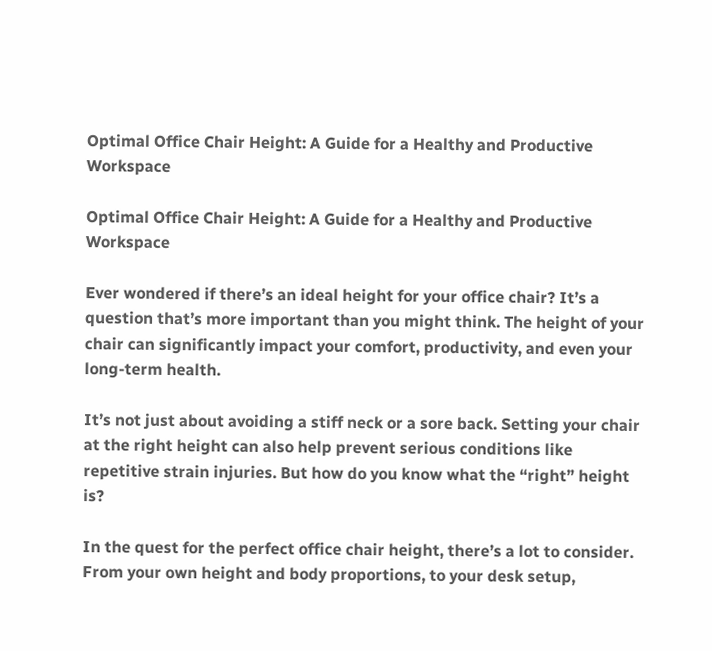Optimal Office Chair Height: A Guide for a Healthy and Productive Workspace

Optimal Office Chair Height: A Guide for a Healthy and Productive Workspace

Ever wondered if there’s an ideal height for your office chair? It’s a question that’s more important than you might think. The height of your chair can significantly impact your comfort, productivity, and even your long-term health.

It’s not just about avoiding a stiff neck or a sore back. Setting your chair at the right height can also help prevent serious conditions like repetitive strain injuries. But how do you know what the “right” height is?

In the quest for the perfect office chair height, there’s a lot to consider. From your own height and body proportions, to your desk setup,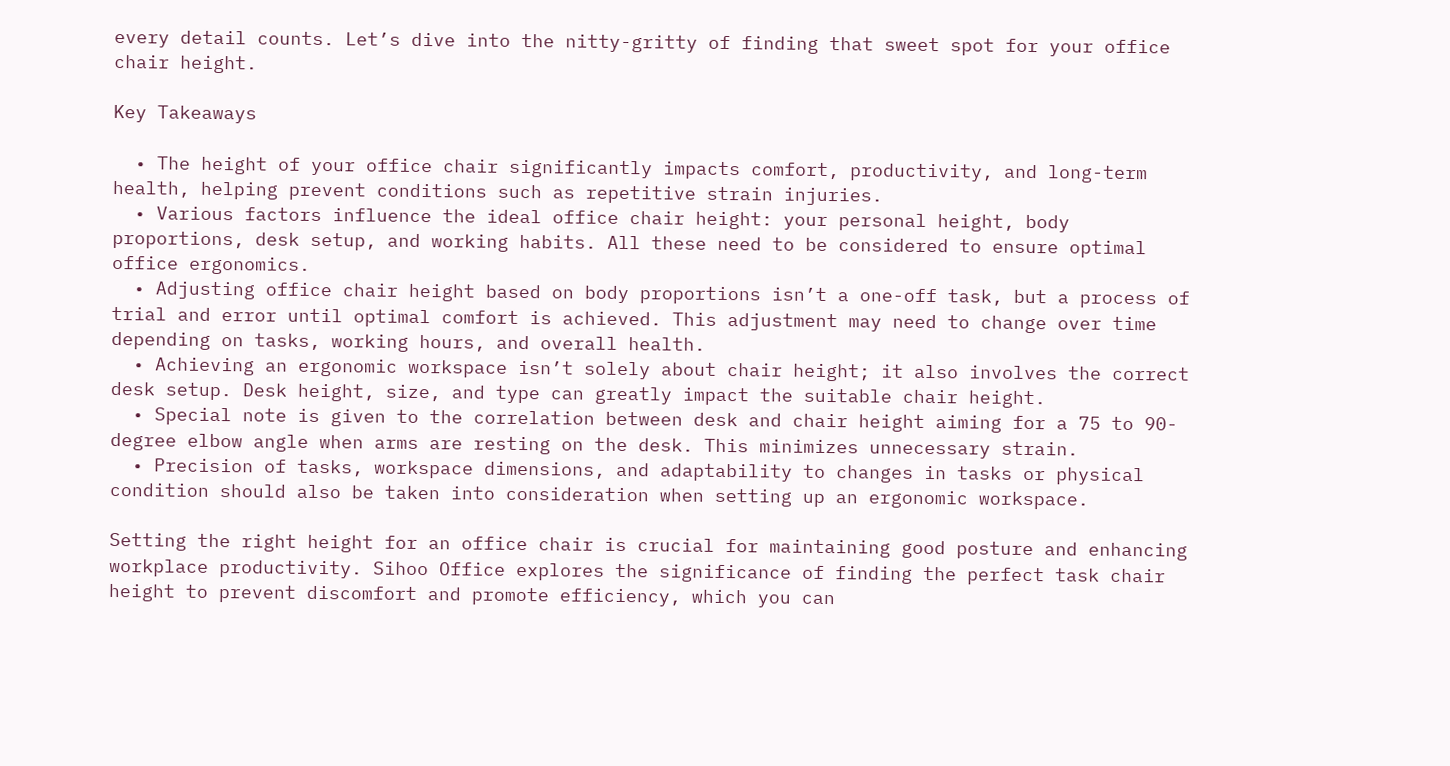every detail counts. Let’s dive into the nitty-gritty of finding that sweet spot for your office chair height.

Key Takeaways

  • The height of your office chair significantly impacts comfort, productivity, and long-term health, helping prevent conditions such as repetitive strain injuries.
  • Various factors influence the ideal office chair height: your personal height, body proportions, desk setup, and working habits. All these need to be considered to ensure optimal office ergonomics.
  • Adjusting office chair height based on body proportions isn’t a one-off task, but a process of trial and error until optimal comfort is achieved. This adjustment may need to change over time depending on tasks, working hours, and overall health.
  • Achieving an ergonomic workspace isn’t solely about chair height; it also involves the correct desk setup. Desk height, size, and type can greatly impact the suitable chair height.
  • Special note is given to the correlation between desk and chair height aiming for a 75 to 90-degree elbow angle when arms are resting on the desk. This minimizes unnecessary strain.
  • Precision of tasks, workspace dimensions, and adaptability to changes in tasks or physical condition should also be taken into consideration when setting up an ergonomic workspace.

Setting the right height for an office chair is crucial for maintaining good posture and enhancing workplace productivity. Sihoo Office explores the significance of finding the perfect task chair height to prevent discomfort and promote efficiency, which you can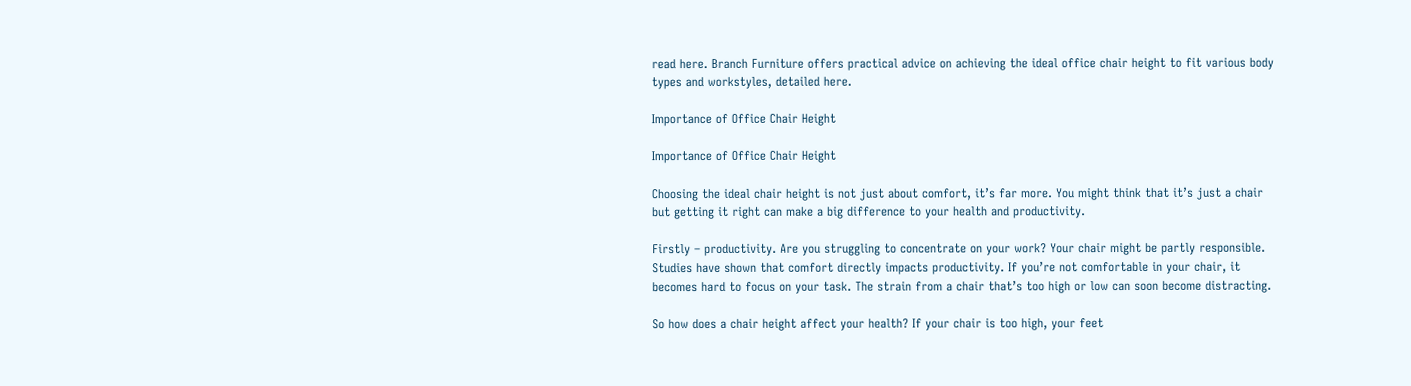read here. Branch Furniture offers practical advice on achieving the ideal office chair height to fit various body types and workstyles, detailed here.

Importance of Office Chair Height

Importance of Office Chair Height

Choosing the ideal chair height is not just about comfort, it’s far more. You might think that it’s just a chair but getting it right can make a big difference to your health and productivity.

Firstly – productivity. Are you struggling to concentrate on your work? Your chair might be partly responsible. Studies have shown that comfort directly impacts productivity. If you’re not comfortable in your chair, it becomes hard to focus on your task. The strain from a chair that’s too high or low can soon become distracting.

So how does a chair height affect your health? If your chair is too high, your feet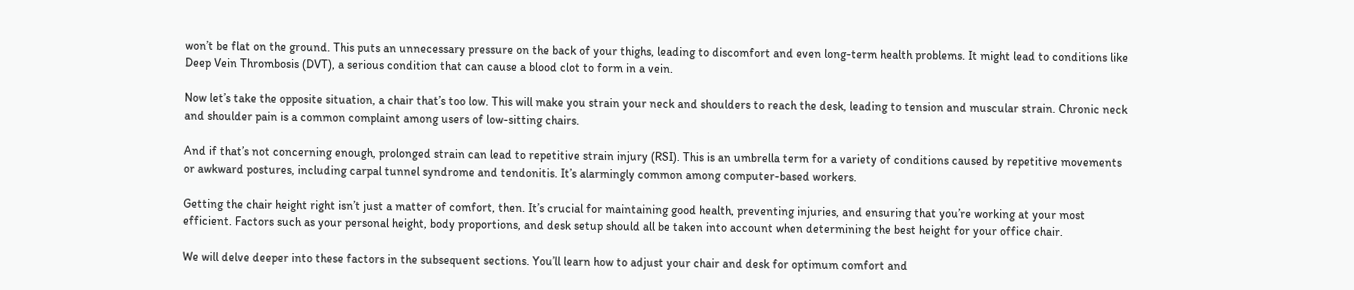won’t be flat on the ground. This puts an unnecessary pressure on the back of your thighs, leading to discomfort and even long-term health problems. It might lead to conditions like Deep Vein Thrombosis (DVT), a serious condition that can cause a blood clot to form in a vein.

Now let’s take the opposite situation, a chair that’s too low. This will make you strain your neck and shoulders to reach the desk, leading to tension and muscular strain. Chronic neck and shoulder pain is a common complaint among users of low-sitting chairs.

And if that’s not concerning enough, prolonged strain can lead to repetitive strain injury (RSI). This is an umbrella term for a variety of conditions caused by repetitive movements or awkward postures, including carpal tunnel syndrome and tendonitis. It’s alarmingly common among computer-based workers.

Getting the chair height right isn’t just a matter of comfort, then. It’s crucial for maintaining good health, preventing injuries, and ensuring that you’re working at your most efficient. Factors such as your personal height, body proportions, and desk setup should all be taken into account when determining the best height for your office chair.

We will delve deeper into these factors in the subsequent sections. You’ll learn how to adjust your chair and desk for optimum comfort and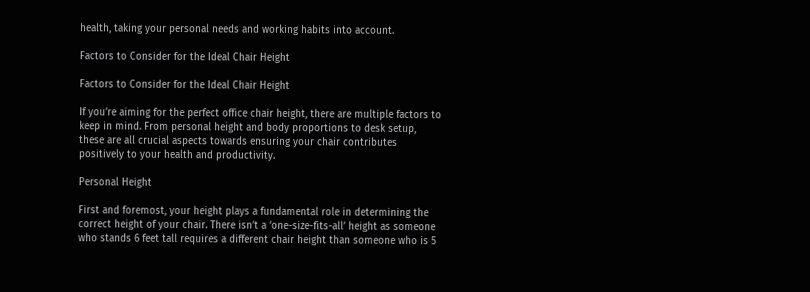health, taking your personal needs and working habits into account.

Factors to Consider for the Ideal Chair Height

Factors to Consider for the Ideal Chair Height

If you’re aiming for the perfect office chair height, there are multiple factors to keep in mind. From personal height and body proportions to desk setup, these are all crucial aspects towards ensuring your chair contributes positively to your health and productivity.

Personal Height

First and foremost, your height plays a fundamental role in determining the correct height of your chair. There isn’t a ‘one-size-fits-all’ height as someone who stands 6 feet tall requires a different chair height than someone who is 5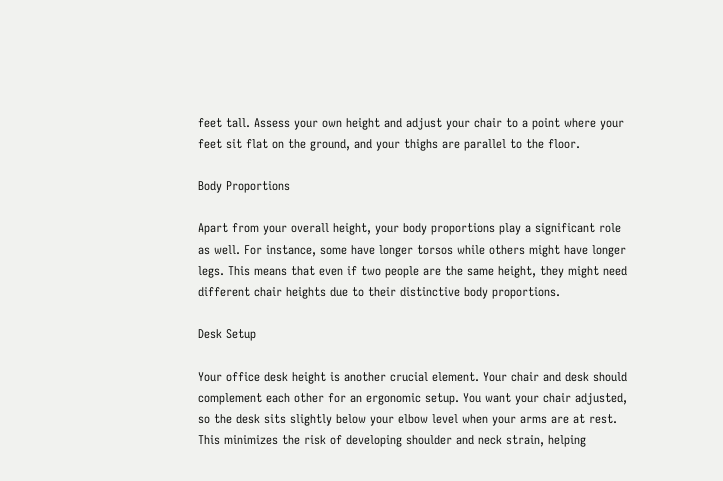feet tall. Assess your own height and adjust your chair to a point where your feet sit flat on the ground, and your thighs are parallel to the floor.

Body Proportions

Apart from your overall height, your body proportions play a significant role as well. For instance, some have longer torsos while others might have longer legs. This means that even if two people are the same height, they might need different chair heights due to their distinctive body proportions.

Desk Setup

Your office desk height is another crucial element. Your chair and desk should complement each other for an ergonomic setup. You want your chair adjusted, so the desk sits slightly below your elbow level when your arms are at rest. This minimizes the risk of developing shoulder and neck strain, helping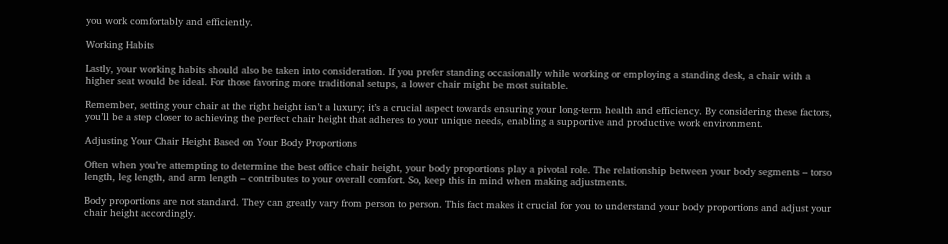you work comfortably and efficiently.

Working Habits

Lastly, your working habits should also be taken into consideration. If you prefer standing occasionally while working or employing a standing desk, a chair with a higher seat would be ideal. For those favoring more traditional setups, a lower chair might be most suitable.

Remember, setting your chair at the right height isn’t a luxury; it’s a crucial aspect towards ensuring your long-term health and efficiency. By considering these factors, you’ll be a step closer to achieving the perfect chair height that adheres to your unique needs, enabling a supportive and productive work environment.

Adjusting Your Chair Height Based on Your Body Proportions

Often when you’re attempting to determine the best office chair height, your body proportions play a pivotal role. The relationship between your body segments – torso length, leg length, and arm length – contributes to your overall comfort. So, keep this in mind when making adjustments.

Body proportions are not standard. They can greatly vary from person to person. This fact makes it crucial for you to understand your body proportions and adjust your chair height accordingly.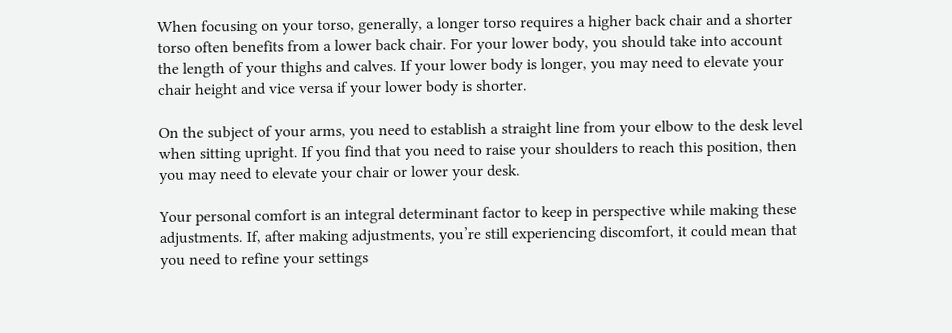When focusing on your torso, generally, a longer torso requires a higher back chair and a shorter torso often benefits from a lower back chair. For your lower body, you should take into account the length of your thighs and calves. If your lower body is longer, you may need to elevate your chair height and vice versa if your lower body is shorter.

On the subject of your arms, you need to establish a straight line from your elbow to the desk level when sitting upright. If you find that you need to raise your shoulders to reach this position, then you may need to elevate your chair or lower your desk.

Your personal comfort is an integral determinant factor to keep in perspective while making these adjustments. If, after making adjustments, you’re still experiencing discomfort, it could mean that you need to refine your settings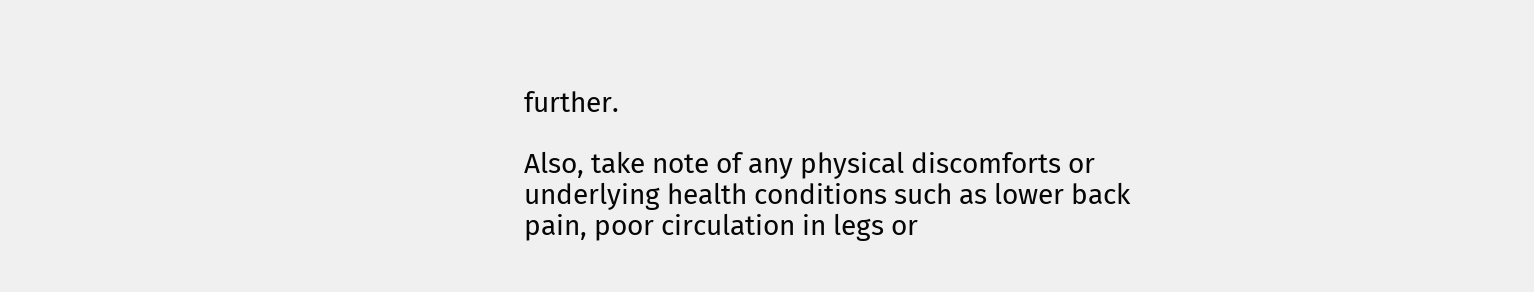further.

Also, take note of any physical discomforts or underlying health conditions such as lower back pain, poor circulation in legs or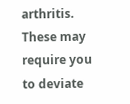arthritis. These may require you to deviate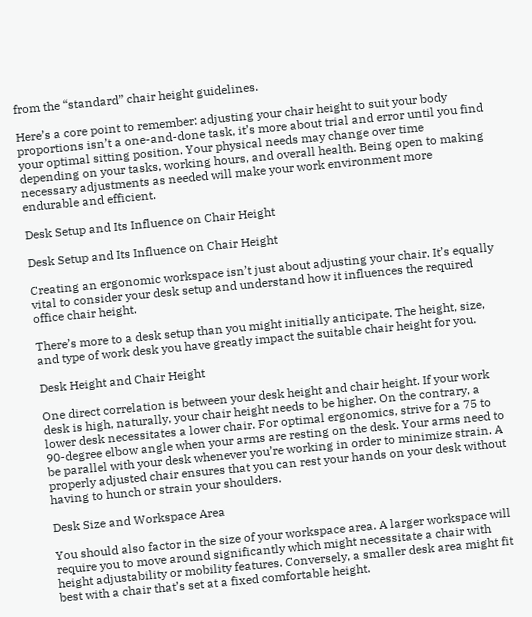from the “standard” chair height guidelines.

Here’s a core point to remember: adjusting your chair height to suit your body proportions isn’t a one-and-done task, it’s more about trial and error until you find your optimal sitting position. Your physical needs may change over time depending on your tasks, working hours, and overall health. Being open to making necessary adjustments as needed will make your work environment more endurable and efficient.

Desk Setup and Its Influence on Chair Height

Desk Setup and Its Influence on Chair Height

Creating an ergonomic workspace isn’t just about adjusting your chair. It’s equally vital to consider your desk setup and understand how it influences the required office chair height.

There’s more to a desk setup than you might initially anticipate. The height, size, and type of work desk you have greatly impact the suitable chair height for you.

Desk Height and Chair Height

One direct correlation is between your desk height and chair height. If your work desk is high, naturally, your chair height needs to be higher. On the contrary, a lower desk necessitates a lower chair. For optimal ergonomics, strive for a 75 to 90-degree elbow angle when your arms are resting on the desk. Your arms need to be parallel with your desk whenever you’re working in order to minimize strain. A properly adjusted chair ensures that you can rest your hands on your desk without having to hunch or strain your shoulders.

Desk Size and Workspace Area

You should also factor in the size of your workspace area. A larger workspace will require you to move around significantly which might necessitate a chair with height adjustability or mobility features. Conversely, a smaller desk area might fit best with a chair that’s set at a fixed comfortable height.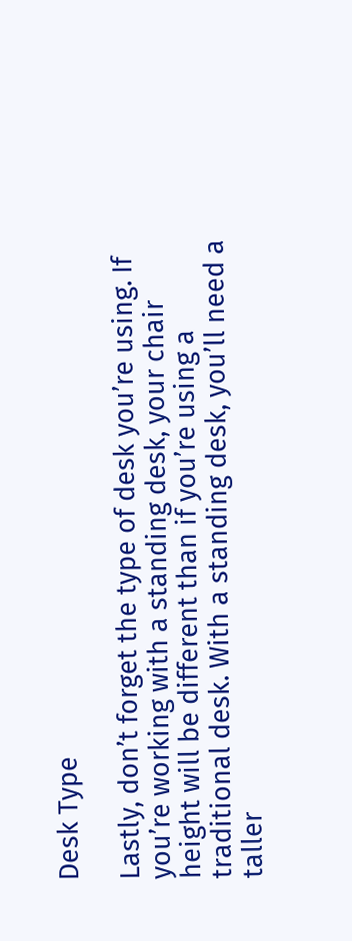Desk Type

Lastly, don’t forget the type of desk you’re using. If you’re working with a standing desk, your chair height will be different than if you’re using a traditional desk. With a standing desk, you’ll need a taller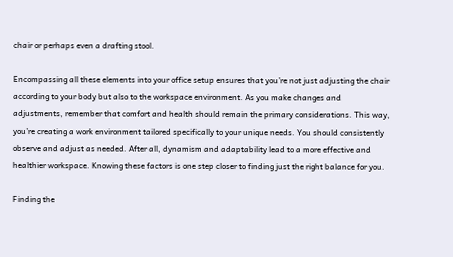chair or perhaps even a drafting stool.

Encompassing all these elements into your office setup ensures that you’re not just adjusting the chair according to your body but also to the workspace environment. As you make changes and adjustments, remember that comfort and health should remain the primary considerations. This way, you’re creating a work environment tailored specifically to your unique needs. You should consistently observe and adjust as needed. After all, dynamism and adaptability lead to a more effective and healthier workspace. Knowing these factors is one step closer to finding just the right balance for you.

Finding the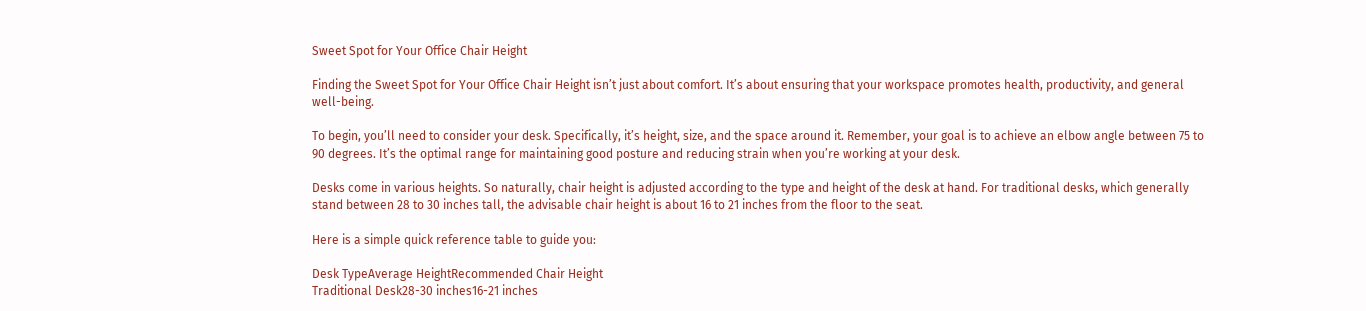Sweet Spot for Your Office Chair Height

Finding the Sweet Spot for Your Office Chair Height isn’t just about comfort. It’s about ensuring that your workspace promotes health, productivity, and general well-being.

To begin, you’ll need to consider your desk. Specifically, it’s height, size, and the space around it. Remember, your goal is to achieve an elbow angle between 75 to 90 degrees. It’s the optimal range for maintaining good posture and reducing strain when you’re working at your desk.

Desks come in various heights. So naturally, chair height is adjusted according to the type and height of the desk at hand. For traditional desks, which generally stand between 28 to 30 inches tall, the advisable chair height is about 16 to 21 inches from the floor to the seat.

Here is a simple quick reference table to guide you:

Desk TypeAverage HeightRecommended Chair Height
Traditional Desk28-30 inches16-21 inches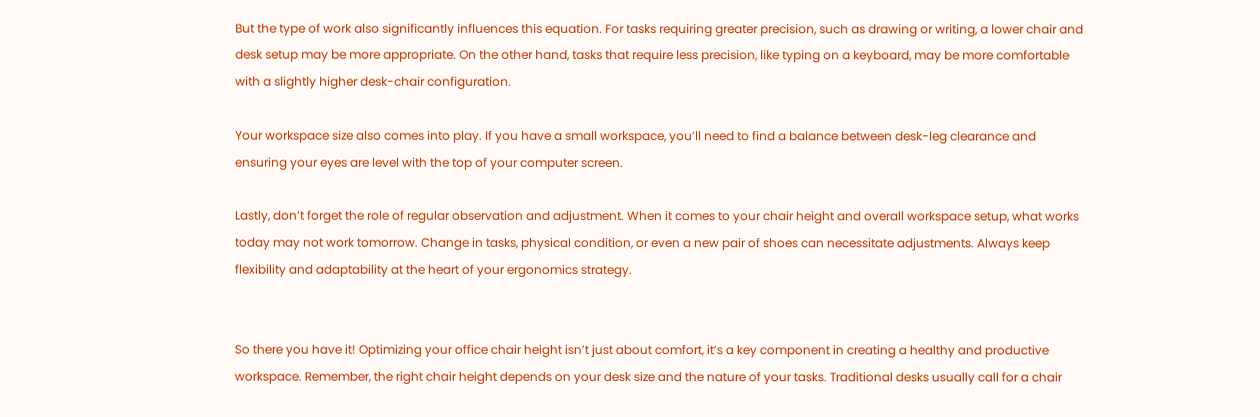But the type of work also significantly influences this equation. For tasks requiring greater precision, such as drawing or writing, a lower chair and desk setup may be more appropriate. On the other hand, tasks that require less precision, like typing on a keyboard, may be more comfortable with a slightly higher desk-chair configuration.

Your workspace size also comes into play. If you have a small workspace, you’ll need to find a balance between desk-leg clearance and ensuring your eyes are level with the top of your computer screen.

Lastly, don’t forget the role of regular observation and adjustment. When it comes to your chair height and overall workspace setup, what works today may not work tomorrow. Change in tasks, physical condition, or even a new pair of shoes can necessitate adjustments. Always keep flexibility and adaptability at the heart of your ergonomics strategy.


So there you have it! Optimizing your office chair height isn’t just about comfort, it’s a key component in creating a healthy and productive workspace. Remember, the right chair height depends on your desk size and the nature of your tasks. Traditional desks usually call for a chair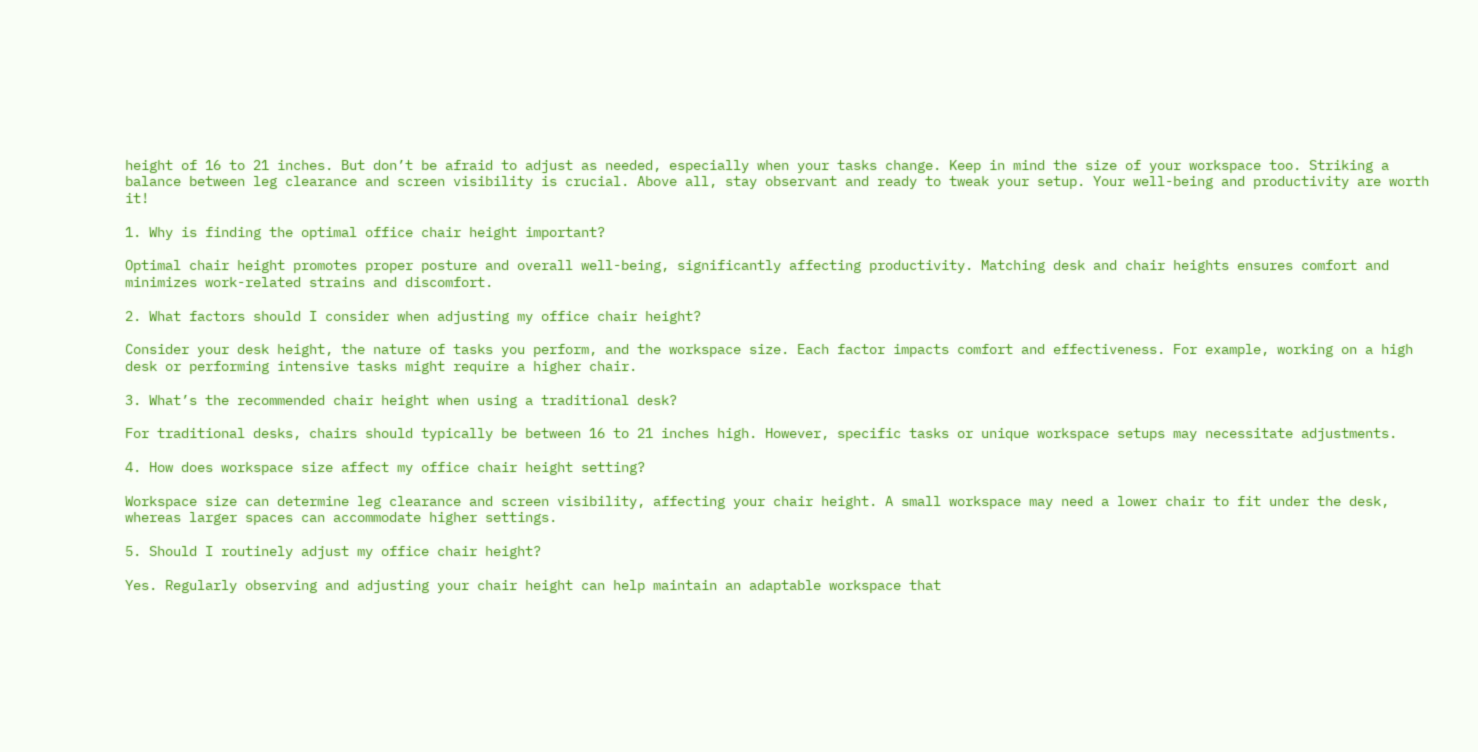height of 16 to 21 inches. But don’t be afraid to adjust as needed, especially when your tasks change. Keep in mind the size of your workspace too. Striking a balance between leg clearance and screen visibility is crucial. Above all, stay observant and ready to tweak your setup. Your well-being and productivity are worth it!

1. Why is finding the optimal office chair height important?

Optimal chair height promotes proper posture and overall well-being, significantly affecting productivity. Matching desk and chair heights ensures comfort and minimizes work-related strains and discomfort.

2. What factors should I consider when adjusting my office chair height?

Consider your desk height, the nature of tasks you perform, and the workspace size. Each factor impacts comfort and effectiveness. For example, working on a high desk or performing intensive tasks might require a higher chair.

3. What’s the recommended chair height when using a traditional desk?

For traditional desks, chairs should typically be between 16 to 21 inches high. However, specific tasks or unique workspace setups may necessitate adjustments.

4. How does workspace size affect my office chair height setting?

Workspace size can determine leg clearance and screen visibility, affecting your chair height. A small workspace may need a lower chair to fit under the desk, whereas larger spaces can accommodate higher settings.

5. Should I routinely adjust my office chair height?

Yes. Regularly observing and adjusting your chair height can help maintain an adaptable workspace that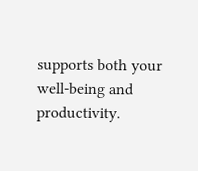supports both your well-being and productivity.